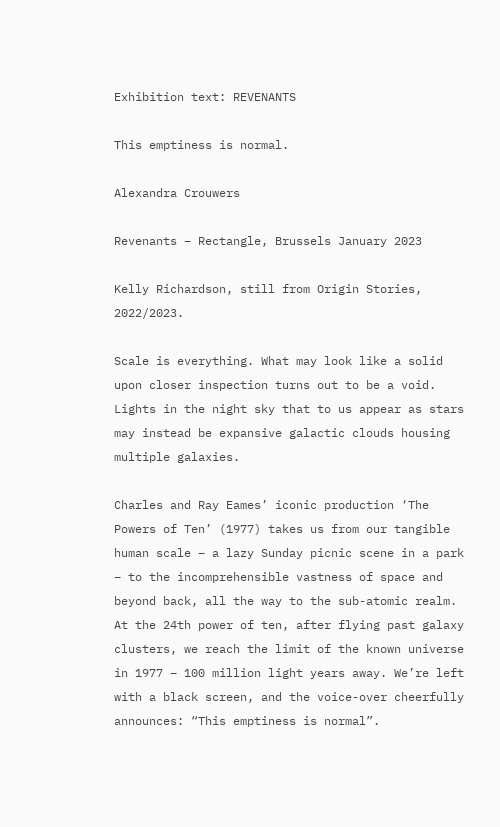Exhibition text: REVENANTS

This emptiness is normal.

Alexandra Crouwers

Revenants – Rectangle, Brussels January 2023

Kelly Richardson, still from Origin Stories, 2022/2023.

Scale is everything. What may look like a solid upon closer inspection turns out to be a void. Lights in the night sky that to us appear as stars may instead be expansive galactic clouds housing multiple galaxies.

Charles and Ray Eames’ iconic production ‘The Powers of Ten’ (1977) takes us from our tangible human scale – a lazy Sunday picnic scene in a park – to the incomprehensible vastness of space and beyond back, all the way to the sub-atomic realm. At the 24th power of ten, after flying past galaxy clusters, we reach the limit of the known universe in 1977 – 100 million light years away. We’re left with a black screen, and the voice-over cheerfully announces: “This emptiness is normal”.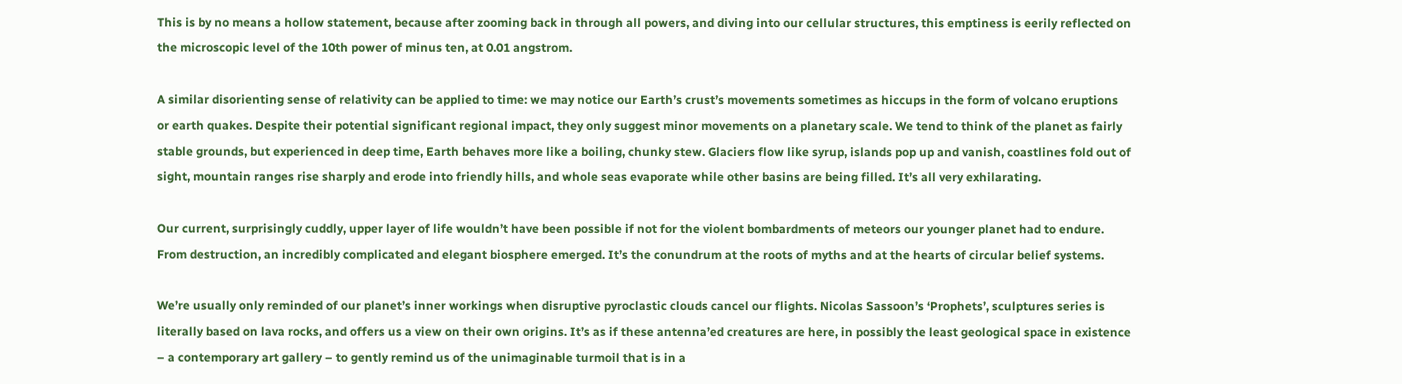This is by no means a hollow statement, because after zooming back in through all powers, and diving into our cellular structures, this emptiness is eerily reflected on the microscopic level of the 10th power of minus ten, at 0.01 angstrom.

A similar disorienting sense of relativity can be applied to time: we may notice our Earth’s crust’s movements sometimes as hiccups in the form of volcano eruptions or earth quakes. Despite their potential significant regional impact, they only suggest minor movements on a planetary scale. We tend to think of the planet as fairly stable grounds, but experienced in deep time, Earth behaves more like a boiling, chunky stew. Glaciers flow like syrup, islands pop up and vanish, coastlines fold out of sight, mountain ranges rise sharply and erode into friendly hills, and whole seas evaporate while other basins are being filled. It’s all very exhilarating.

Our current, surprisingly cuddly, upper layer of life wouldn’t have been possible if not for the violent bombardments of meteors our younger planet had to endure. From destruction, an incredibly complicated and elegant biosphere emerged. It’s the conundrum at the roots of myths and at the hearts of circular belief systems.

We’re usually only reminded of our planet’s inner workings when disruptive pyroclastic clouds cancel our flights. Nicolas Sassoon’s ‘Prophets’, sculptures series is literally based on lava rocks, and offers us a view on their own origins. It’s as if these antenna’ed creatures are here, in possibly the least geological space in existence – a contemporary art gallery – to gently remind us of the unimaginable turmoil that is in a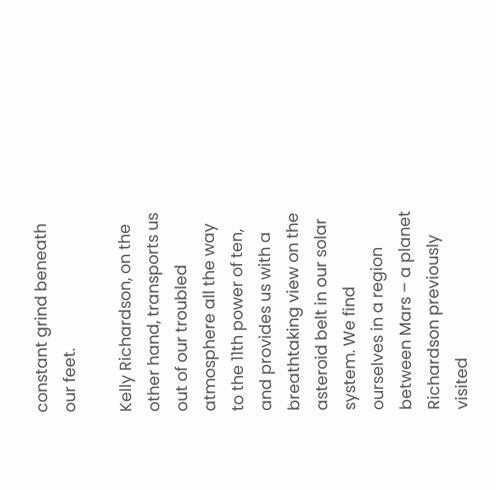constant grind beneath our feet.

Kelly Richardson, on the other hand, transports us out of our troubled atmosphere all the way to the 11th power of ten, and provides us with a breathtaking view on the asteroid belt in our solar system. We find ourselves in a region between Mars – a planet Richardson previously visited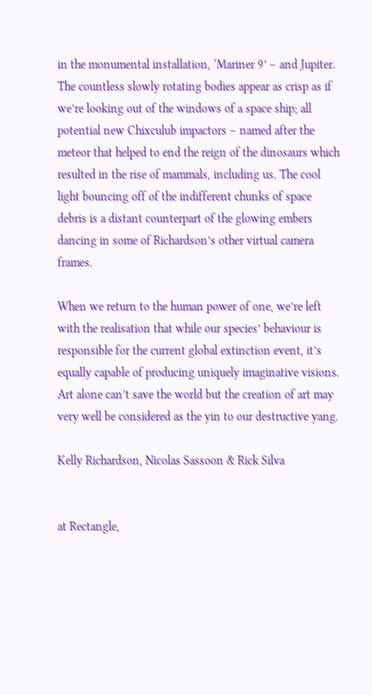in the monumental installation, ‘Mariner 9’ – and Jupiter. The countless slowly rotating bodies appear as crisp as if we’re looking out of the windows of a space ship; all potential new Chixculub impactors – named after the meteor that helped to end the reign of the dinosaurs which resulted in the rise of mammals, including us. The cool light bouncing off of the indifferent chunks of space debris is a distant counterpart of the glowing embers dancing in some of Richardson’s other virtual camera frames.

When we return to the human power of one, we’re left with the realisation that while our species’ behaviour is responsible for the current global extinction event, it’s equally capable of producing uniquely imaginative visions. Art alone can’t save the world but the creation of art may very well be considered as the yin to our destructive yang.

Kelly Richardson, Nicolas Sassoon & Rick Silva


at Rectangle,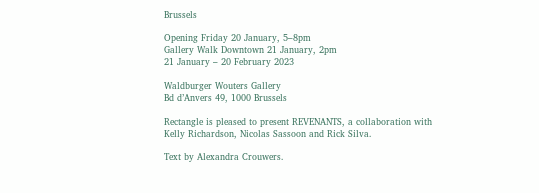Brussels

Opening Friday 20 January, 5–8pm
Gallery Walk Downtown 21 January, 2pm
21 January – 20 February 2023

Waldburger Wouters Gallery
Bd d’Anvers 49, 1000 Brussels

Rectangle is pleased to present REVENANTS, a collaboration with
Kelly Richardson, Nicolas Sassoon and Rick Silva.

Text by Alexandra Crouwers.